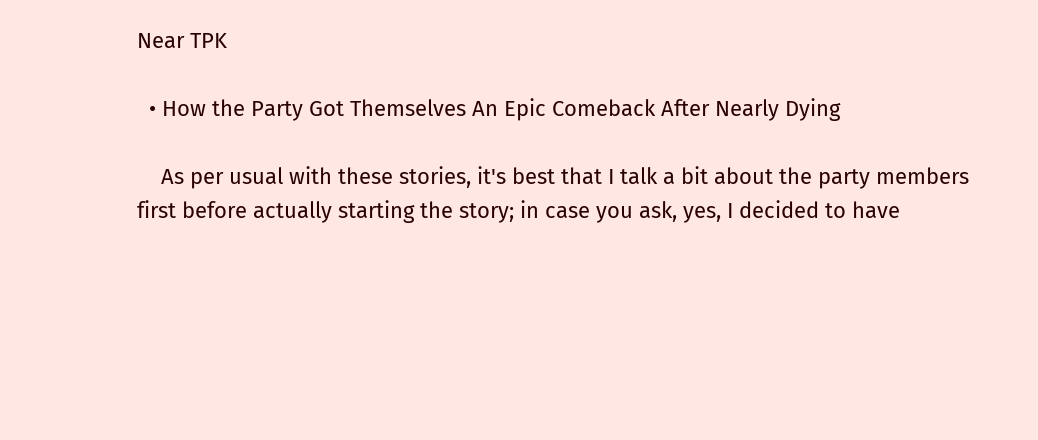Near TPK

  • How the Party Got Themselves An Epic Comeback After Nearly Dying

    As per usual with these stories, it's best that I talk a bit about the party members first before actually starting the story; in case you ask, yes, I decided to have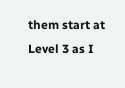them start at Level 3 as I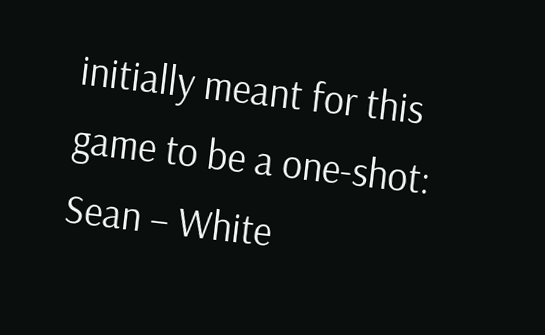initially meant for this game to be a one-shot: Sean – White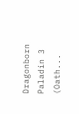Dragonborn Paladin 3 (Oath...